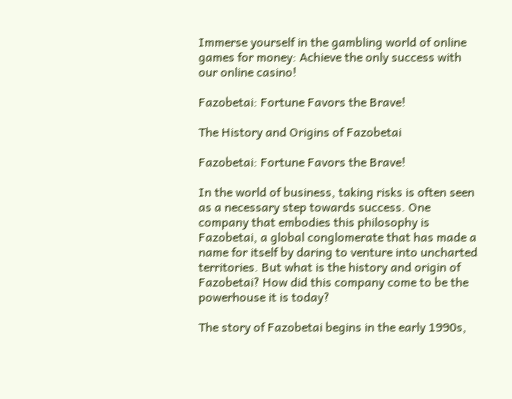Immerse yourself in the gambling world of online games for money: Achieve the only success with our online casino!

Fazobetai: Fortune Favors the Brave!

The History and Origins of Fazobetai

Fazobetai: Fortune Favors the Brave!

In the world of business, taking risks is often seen as a necessary step towards success. One company that embodies this philosophy is Fazobetai, a global conglomerate that has made a name for itself by daring to venture into uncharted territories. But what is the history and origin of Fazobetai? How did this company come to be the powerhouse it is today?

The story of Fazobetai begins in the early 1990s,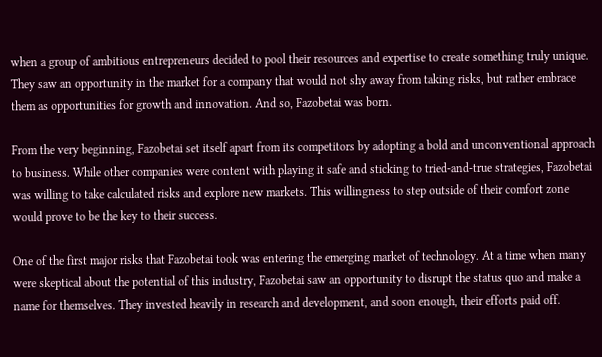when a group of ambitious entrepreneurs decided to pool their resources and expertise to create something truly unique. They saw an opportunity in the market for a company that would not shy away from taking risks, but rather embrace them as opportunities for growth and innovation. And so, Fazobetai was born.

From the very beginning, Fazobetai set itself apart from its competitors by adopting a bold and unconventional approach to business. While other companies were content with playing it safe and sticking to tried-and-true strategies, Fazobetai was willing to take calculated risks and explore new markets. This willingness to step outside of their comfort zone would prove to be the key to their success.

One of the first major risks that Fazobetai took was entering the emerging market of technology. At a time when many were skeptical about the potential of this industry, Fazobetai saw an opportunity to disrupt the status quo and make a name for themselves. They invested heavily in research and development, and soon enough, their efforts paid off.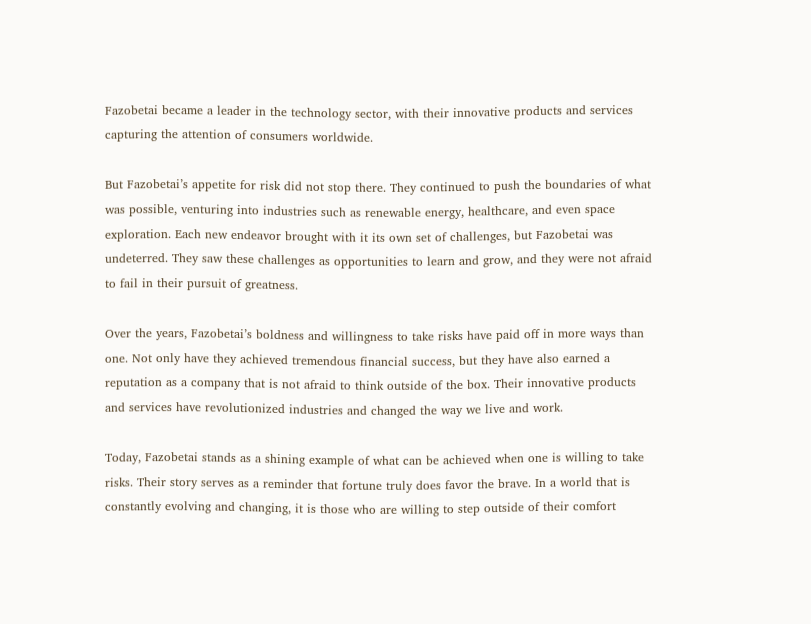Fazobetai became a leader in the technology sector, with their innovative products and services capturing the attention of consumers worldwide.

But Fazobetai’s appetite for risk did not stop there. They continued to push the boundaries of what was possible, venturing into industries such as renewable energy, healthcare, and even space exploration. Each new endeavor brought with it its own set of challenges, but Fazobetai was undeterred. They saw these challenges as opportunities to learn and grow, and they were not afraid to fail in their pursuit of greatness.

Over the years, Fazobetai’s boldness and willingness to take risks have paid off in more ways than one. Not only have they achieved tremendous financial success, but they have also earned a reputation as a company that is not afraid to think outside of the box. Their innovative products and services have revolutionized industries and changed the way we live and work.

Today, Fazobetai stands as a shining example of what can be achieved when one is willing to take risks. Their story serves as a reminder that fortune truly does favor the brave. In a world that is constantly evolving and changing, it is those who are willing to step outside of their comfort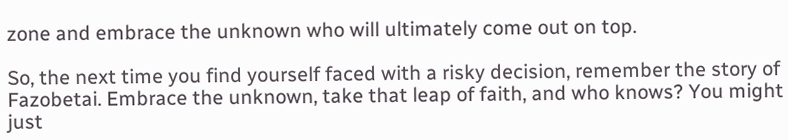zone and embrace the unknown who will ultimately come out on top.

So, the next time you find yourself faced with a risky decision, remember the story of Fazobetai. Embrace the unknown, take that leap of faith, and who knows? You might just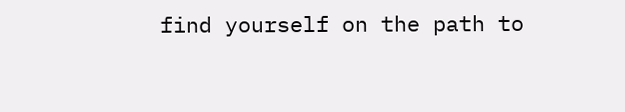find yourself on the path to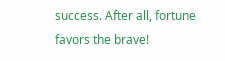success. After all, fortune favors the brave!